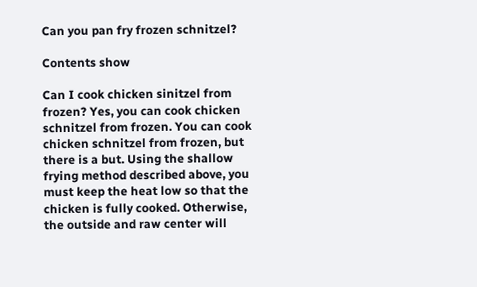Can you pan fry frozen schnitzel?

Contents show

Can I cook chicken sinitzel from frozen? Yes, you can cook chicken schnitzel from frozen. You can cook chicken schnitzel from frozen, but there is a but. Using the shallow frying method described above, you must keep the heat low so that the chicken is fully cooked. Otherwise, the outside and raw center will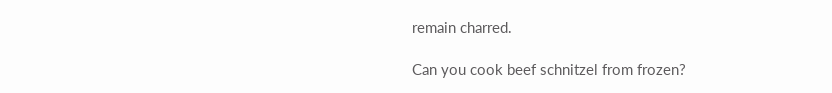remain charred.

Can you cook beef schnitzel from frozen?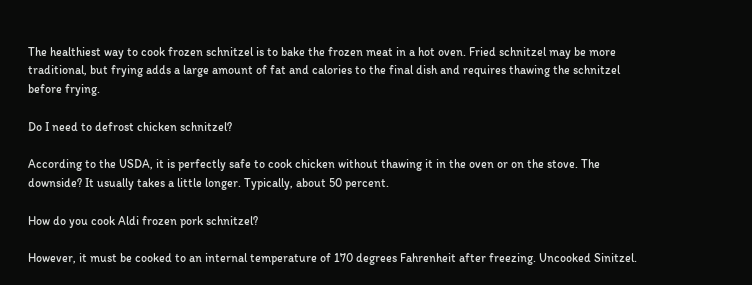The healthiest way to cook frozen schnitzel is to bake the frozen meat in a hot oven. Fried schnitzel may be more traditional, but frying adds a large amount of fat and calories to the final dish and requires thawing the schnitzel before frying.

Do I need to defrost chicken schnitzel?

According to the USDA, it is perfectly safe to cook chicken without thawing it in the oven or on the stove. The downside? It usually takes a little longer. Typically, about 50 percent.

How do you cook Aldi frozen pork schnitzel?

However, it must be cooked to an internal temperature of 170 degrees Fahrenheit after freezing. Uncooked Sinitzel.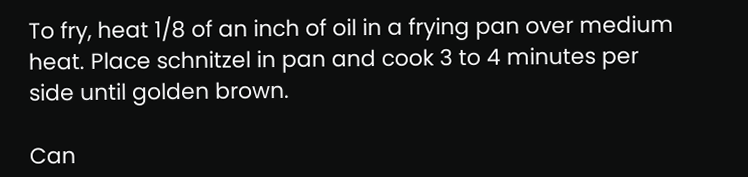To fry, heat 1/8 of an inch of oil in a frying pan over medium heat. Place schnitzel in pan and cook 3 to 4 minutes per side until golden brown.

Can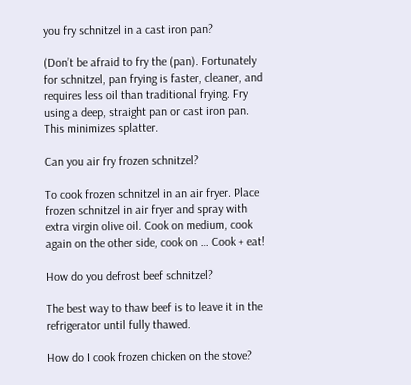you fry schnitzel in a cast iron pan?

(Don’t be afraid to fry the (pan). Fortunately for schnitzel, pan frying is faster, cleaner, and requires less oil than traditional frying. Fry using a deep, straight pan or cast iron pan. This minimizes splatter.

Can you air fry frozen schnitzel?

To cook frozen schnitzel in an air fryer. Place frozen schnitzel in air fryer and spray with extra virgin olive oil. Cook on medium, cook again on the other side, cook on … Cook + eat!

How do you defrost beef schnitzel?

The best way to thaw beef is to leave it in the refrigerator until fully thawed.

How do I cook frozen chicken on the stove?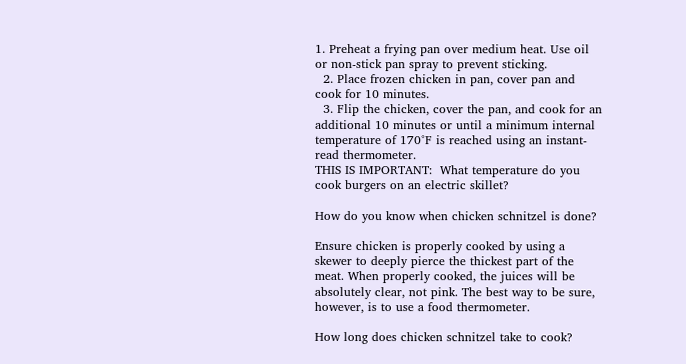1. Preheat a frying pan over medium heat. Use oil or non-stick pan spray to prevent sticking.
  2. Place frozen chicken in pan, cover pan and cook for 10 minutes.
  3. Flip the chicken, cover the pan, and cook for an additional 10 minutes or until a minimum internal temperature of 170°F is reached using an instant-read thermometer.
THIS IS IMPORTANT:  What temperature do you cook burgers on an electric skillet?

How do you know when chicken schnitzel is done?

Ensure chicken is properly cooked by using a skewer to deeply pierce the thickest part of the meat. When properly cooked, the juices will be absolutely clear, not pink. The best way to be sure, however, is to use a food thermometer.

How long does chicken schnitzel take to cook?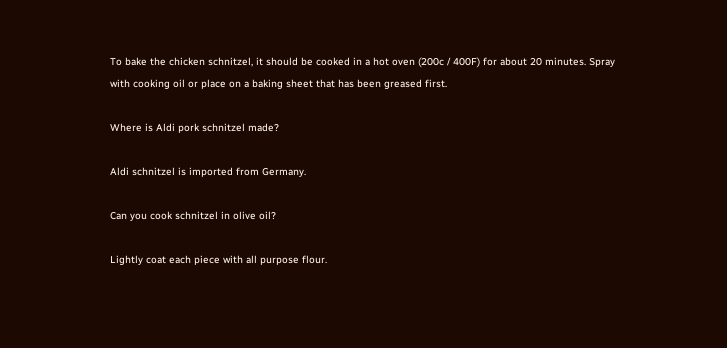To bake the chicken schnitzel, it should be cooked in a hot oven (200c / 400F) for about 20 minutes. Spray with cooking oil or place on a baking sheet that has been greased first.

Where is Aldi pork schnitzel made?

Aldi schnitzel is imported from Germany.

Can you cook schnitzel in olive oil?

Lightly coat each piece with all purpose flour.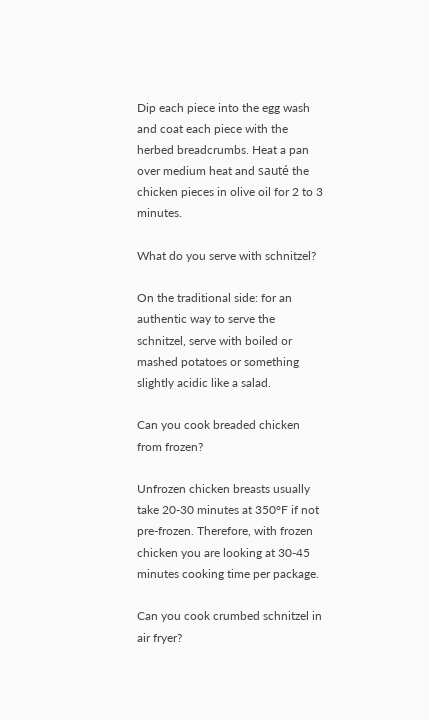Dip each piece into the egg wash and coat each piece with the herbed breadcrumbs. Heat a pan over medium heat and sauté the chicken pieces in olive oil for 2 to 3 minutes.

What do you serve with schnitzel?

On the traditional side: for an authentic way to serve the schnitzel, serve with boiled or mashed potatoes or something slightly acidic like a salad.

Can you cook breaded chicken from frozen?

Unfrozen chicken breasts usually take 20-30 minutes at 350°F if not pre-frozen. Therefore, with frozen chicken you are looking at 30-45 minutes cooking time per package.

Can you cook crumbed schnitzel in air fryer?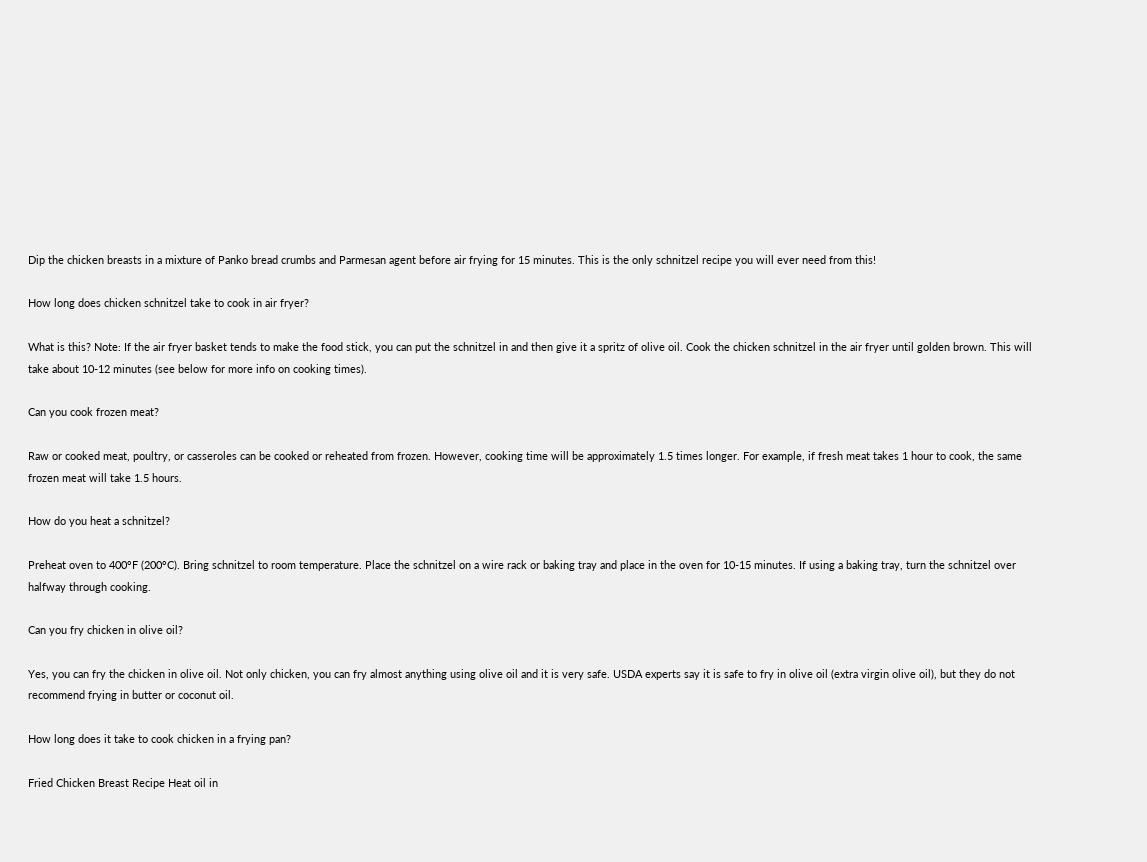Dip the chicken breasts in a mixture of Panko bread crumbs and Parmesan agent before air frying for 15 minutes. This is the only schnitzel recipe you will ever need from this!

How long does chicken schnitzel take to cook in air fryer?

What is this? Note: If the air fryer basket tends to make the food stick, you can put the schnitzel in and then give it a spritz of olive oil. Cook the chicken schnitzel in the air fryer until golden brown. This will take about 10-12 minutes (see below for more info on cooking times).

Can you cook frozen meat?

Raw or cooked meat, poultry, or casseroles can be cooked or reheated from frozen. However, cooking time will be approximately 1.5 times longer. For example, if fresh meat takes 1 hour to cook, the same frozen meat will take 1.5 hours.

How do you heat a schnitzel?

Preheat oven to 400°F (200°C). Bring schnitzel to room temperature. Place the schnitzel on a wire rack or baking tray and place in the oven for 10-15 minutes. If using a baking tray, turn the schnitzel over halfway through cooking.

Can you fry chicken in olive oil?

Yes, you can fry the chicken in olive oil. Not only chicken, you can fry almost anything using olive oil and it is very safe. USDA experts say it is safe to fry in olive oil (extra virgin olive oil), but they do not recommend frying in butter or coconut oil.

How long does it take to cook chicken in a frying pan?

Fried Chicken Breast Recipe Heat oil in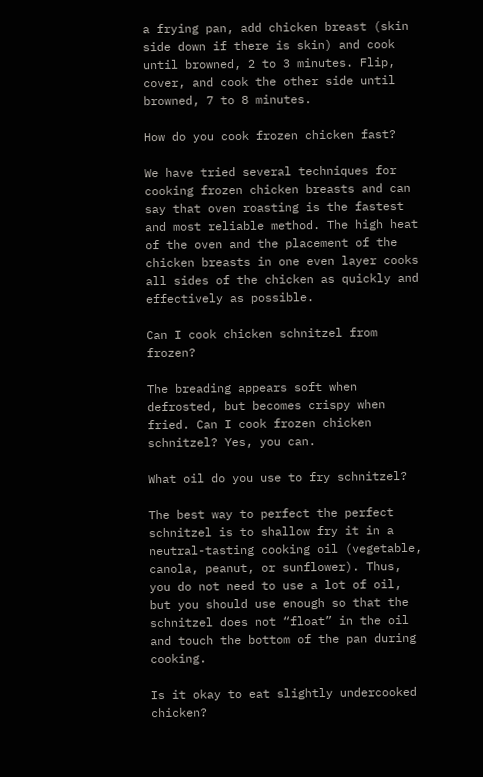a frying pan, add chicken breast (skin side down if there is skin) and cook until browned, 2 to 3 minutes. Flip, cover, and cook the other side until browned, 7 to 8 minutes.

How do you cook frozen chicken fast?

We have tried several techniques for cooking frozen chicken breasts and can say that oven roasting is the fastest and most reliable method. The high heat of the oven and the placement of the chicken breasts in one even layer cooks all sides of the chicken as quickly and effectively as possible.

Can I cook chicken schnitzel from frozen?

The breading appears soft when defrosted, but becomes crispy when fried. Can I cook frozen chicken schnitzel? Yes, you can.

What oil do you use to fry schnitzel?

The best way to perfect the perfect schnitzel is to shallow fry it in a neutral-tasting cooking oil (vegetable, canola, peanut, or sunflower). Thus, you do not need to use a lot of oil, but you should use enough so that the schnitzel does not “float” in the oil and touch the bottom of the pan during cooking.

Is it okay to eat slightly undercooked chicken?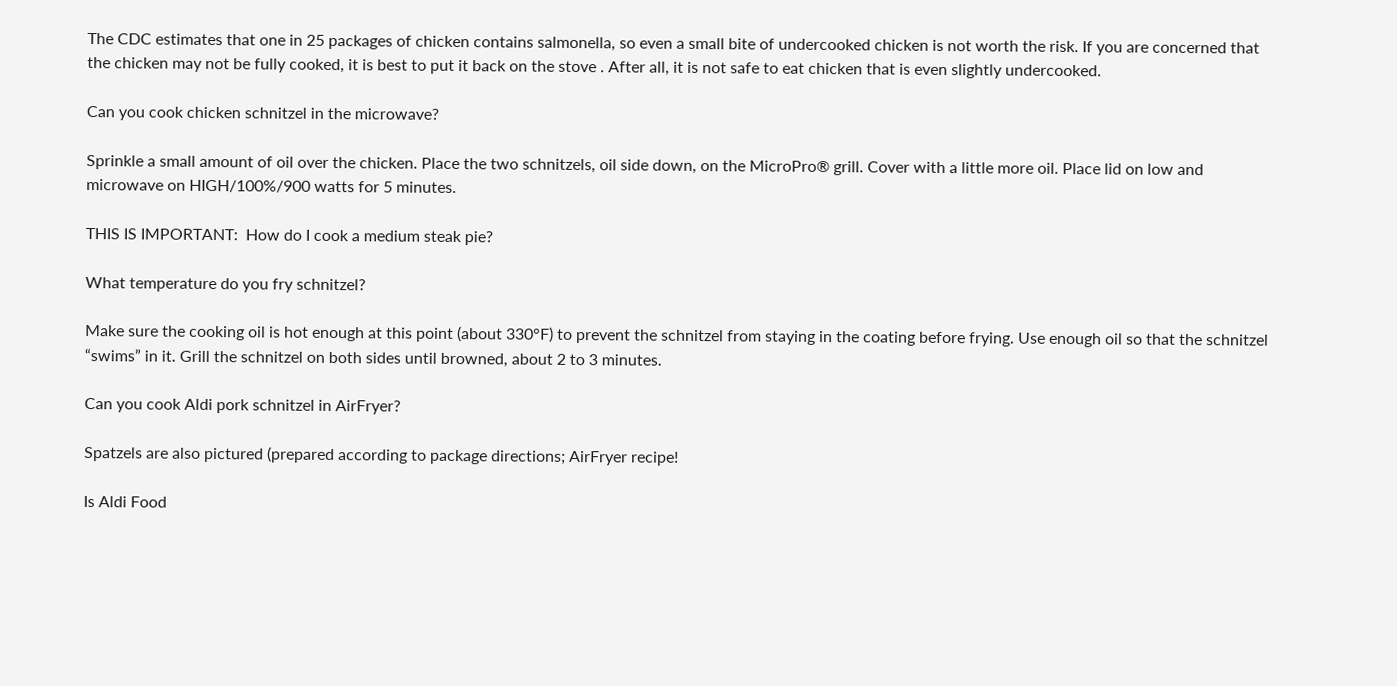The CDC estimates that one in 25 packages of chicken contains salmonella, so even a small bite of undercooked chicken is not worth the risk. If you are concerned that the chicken may not be fully cooked, it is best to put it back on the stove . After all, it is not safe to eat chicken that is even slightly undercooked.

Can you cook chicken schnitzel in the microwave?

Sprinkle a small amount of oil over the chicken. Place the two schnitzels, oil side down, on the MicroPro® grill. Cover with a little more oil. Place lid on low and microwave on HIGH/100%/900 watts for 5 minutes.

THIS IS IMPORTANT:  How do I cook a medium steak pie?

What temperature do you fry schnitzel?

Make sure the cooking oil is hot enough at this point (about 330°F) to prevent the schnitzel from staying in the coating before frying. Use enough oil so that the schnitzel “swims” in it. Grill the schnitzel on both sides until browned, about 2 to 3 minutes.

Can you cook Aldi pork schnitzel in AirFryer?

Spatzels are also pictured (prepared according to package directions; AirFryer recipe!

Is Aldi Food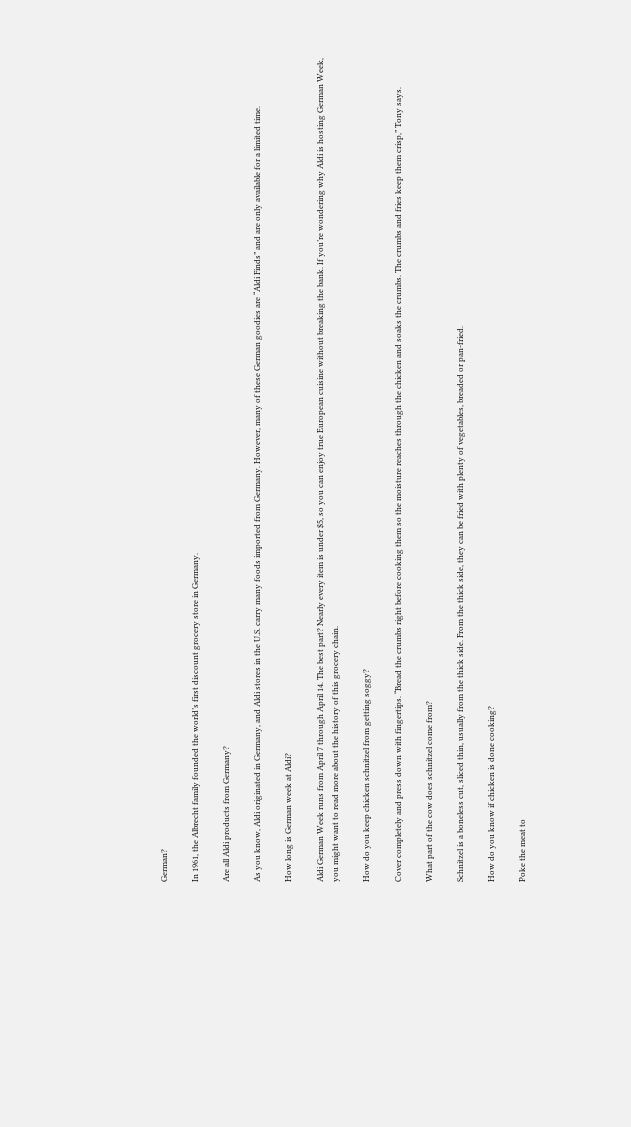German?

In 1961, the Albrecht family founded the world’s first discount grocery store in Germany.

Are all Aldi products from Germany?

As you know, Aldi originated in Germany, and Aldi stores in the U.S. carry many foods imported from Germany. However, many of these German goodies are “Aldi Finds” and are only available for a limited time.

How long is German week at Aldi?

Aldi German Week runs from April 7 through April 14. The best part? Nearly every item is under $5, so you can enjoy true European cuisine without breaking the bank. If you’re wondering why Aldi is hosting German Week, you might want to read more about the history of this grocery chain.

How do you keep chicken schnitzel from getting soggy?

Cover completely and press down with fingertips. “Bread the crumbs right before cooking them so the moisture reaches through the chicken and soaks the crumbs. The crumbs and fries keep them crisp,” Tony says.

What part of the cow does schnitzel come from?

Schnitzel is a boneless cut, sliced thin, usually from the thick side. From the thick side, they can be fried with plenty of vegetables, breaded or pan-fried.

How do you know if chicken is done cooking?

Poke the meat to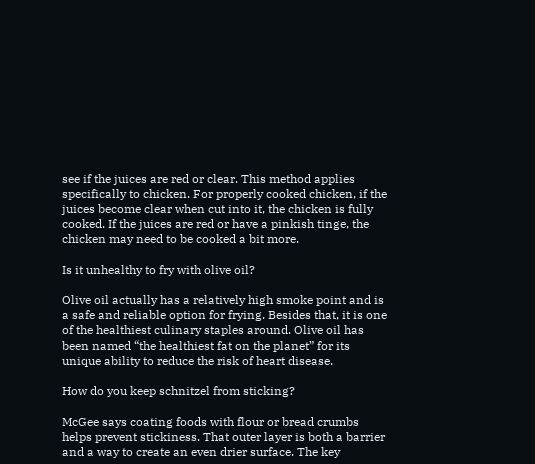see if the juices are red or clear. This method applies specifically to chicken. For properly cooked chicken, if the juices become clear when cut into it, the chicken is fully cooked. If the juices are red or have a pinkish tinge, the chicken may need to be cooked a bit more.

Is it unhealthy to fry with olive oil?

Olive oil actually has a relatively high smoke point and is a safe and reliable option for frying. Besides that, it is one of the healthiest culinary staples around. Olive oil has been named “the healthiest fat on the planet” for its unique ability to reduce the risk of heart disease.

How do you keep schnitzel from sticking?

McGee says coating foods with flour or bread crumbs helps prevent stickiness. That outer layer is both a barrier and a way to create an even drier surface. The key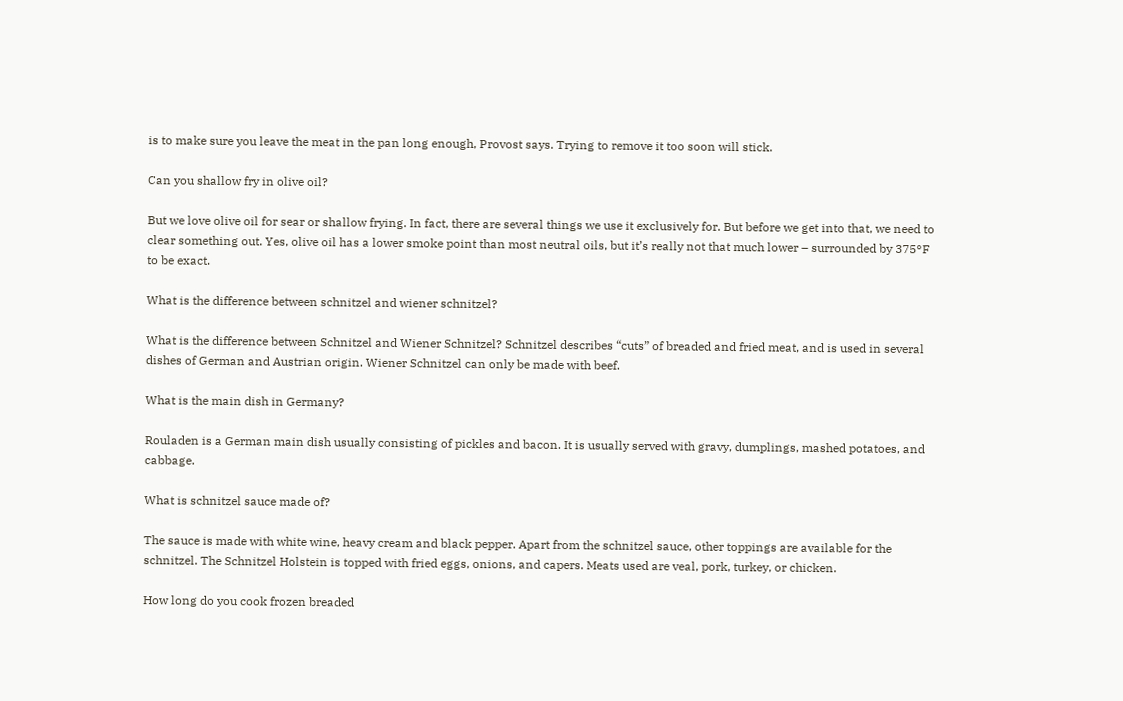is to make sure you leave the meat in the pan long enough, Provost says. Trying to remove it too soon will stick.

Can you shallow fry in olive oil?

But we love olive oil for sear or shallow frying. In fact, there are several things we use it exclusively for. But before we get into that, we need to clear something out. Yes, olive oil has a lower smoke point than most neutral oils, but it’s really not that much lower – surrounded by 375°F to be exact.

What is the difference between schnitzel and wiener schnitzel?

What is the difference between Schnitzel and Wiener Schnitzel? Schnitzel describes “cuts” of breaded and fried meat, and is used in several dishes of German and Austrian origin. Wiener Schnitzel can only be made with beef.

What is the main dish in Germany?

Rouladen is a German main dish usually consisting of pickles and bacon. It is usually served with gravy, dumplings, mashed potatoes, and cabbage.

What is schnitzel sauce made of?

The sauce is made with white wine, heavy cream and black pepper. Apart from the schnitzel sauce, other toppings are available for the schnitzel. The Schnitzel Holstein is topped with fried eggs, onions, and capers. Meats used are veal, pork, turkey, or chicken.

How long do you cook frozen breaded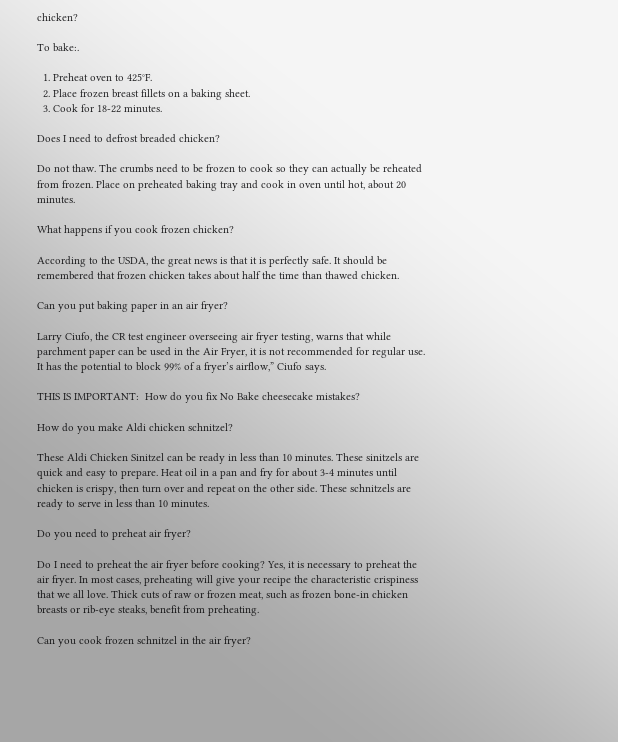chicken?

To bake:.

  1. Preheat oven to 425°F.
  2. Place frozen breast fillets on a baking sheet.
  3. Cook for 18-22 minutes.

Does I need to defrost breaded chicken?

Do not thaw. The crumbs need to be frozen to cook so they can actually be reheated from frozen. Place on preheated baking tray and cook in oven until hot, about 20 minutes.

What happens if you cook frozen chicken?

According to the USDA, the great news is that it is perfectly safe. It should be remembered that frozen chicken takes about half the time than thawed chicken.

Can you put baking paper in an air fryer?

Larry Ciufo, the CR test engineer overseeing air fryer testing, warns that while parchment paper can be used in the Air Fryer, it is not recommended for regular use. It has the potential to block 99% of a fryer’s airflow,” Ciufo says.

THIS IS IMPORTANT:  How do you fix No Bake cheesecake mistakes?

How do you make Aldi chicken schnitzel?

These Aldi Chicken Sinitzel can be ready in less than 10 minutes. These sinitzels are quick and easy to prepare. Heat oil in a pan and fry for about 3-4 minutes until chicken is crispy, then turn over and repeat on the other side. These schnitzels are ready to serve in less than 10 minutes.

Do you need to preheat air fryer?

Do I need to preheat the air fryer before cooking? Yes, it is necessary to preheat the air fryer. In most cases, preheating will give your recipe the characteristic crispiness that we all love. Thick cuts of raw or frozen meat, such as frozen bone-in chicken breasts or rib-eye steaks, benefit from preheating.

Can you cook frozen schnitzel in the air fryer?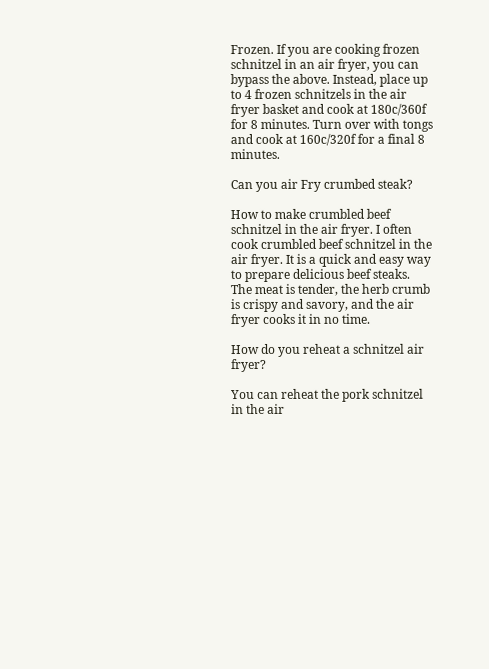Frozen. If you are cooking frozen schnitzel in an air fryer, you can bypass the above. Instead, place up to 4 frozen schnitzels in the air fryer basket and cook at 180c/360f for 8 minutes. Turn over with tongs and cook at 160c/320f for a final 8 minutes.

Can you air Fry crumbed steak?

How to make crumbled beef schnitzel in the air fryer. I often cook crumbled beef schnitzel in the air fryer. It is a quick and easy way to prepare delicious beef steaks. The meat is tender, the herb crumb is crispy and savory, and the air fryer cooks it in no time.

How do you reheat a schnitzel air fryer?

You can reheat the pork schnitzel in the air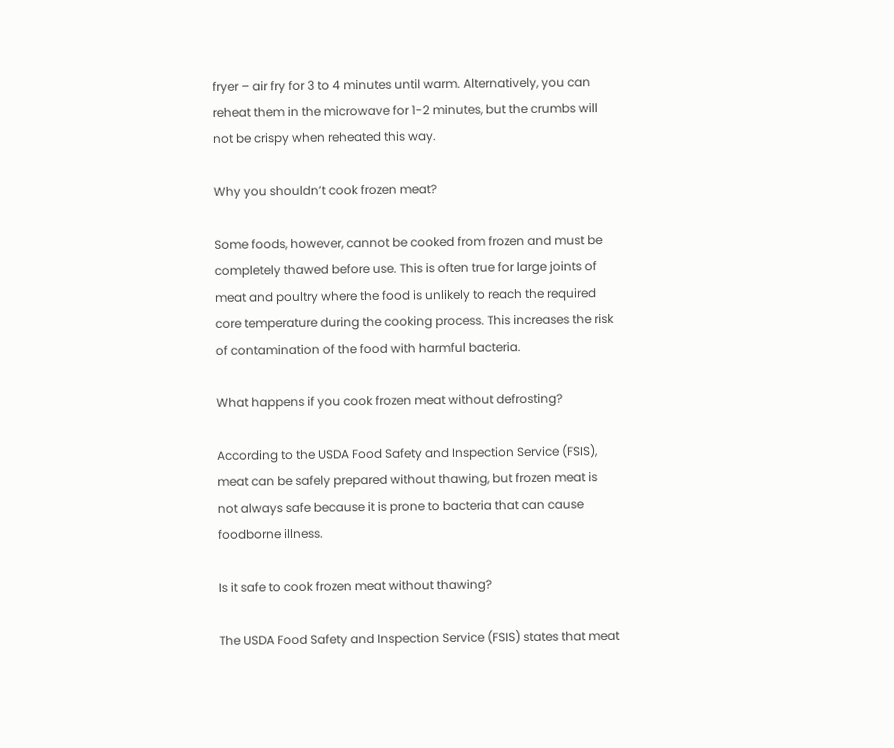fryer – air fry for 3 to 4 minutes until warm. Alternatively, you can reheat them in the microwave for 1-2 minutes, but the crumbs will not be crispy when reheated this way.

Why you shouldn’t cook frozen meat?

Some foods, however, cannot be cooked from frozen and must be completely thawed before use. This is often true for large joints of meat and poultry where the food is unlikely to reach the required core temperature during the cooking process. This increases the risk of contamination of the food with harmful bacteria.

What happens if you cook frozen meat without defrosting?

According to the USDA Food Safety and Inspection Service (FSIS), meat can be safely prepared without thawing, but frozen meat is not always safe because it is prone to bacteria that can cause foodborne illness.

Is it safe to cook frozen meat without thawing?

The USDA Food Safety and Inspection Service (FSIS) states that meat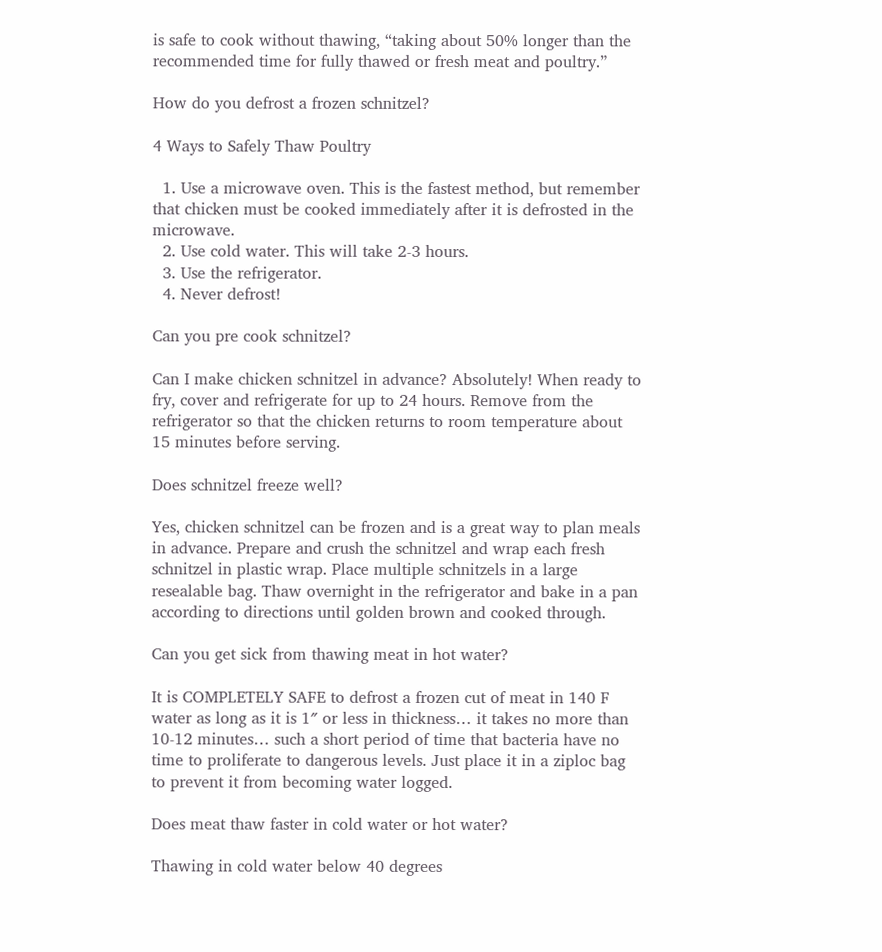is safe to cook without thawing, “taking about 50% longer than the recommended time for fully thawed or fresh meat and poultry.”

How do you defrost a frozen schnitzel?

4 Ways to Safely Thaw Poultry

  1. Use a microwave oven. This is the fastest method, but remember that chicken must be cooked immediately after it is defrosted in the microwave.
  2. Use cold water. This will take 2-3 hours.
  3. Use the refrigerator.
  4. Never defrost!

Can you pre cook schnitzel?

Can I make chicken schnitzel in advance? Absolutely! When ready to fry, cover and refrigerate for up to 24 hours. Remove from the refrigerator so that the chicken returns to room temperature about 15 minutes before serving.

Does schnitzel freeze well?

Yes, chicken schnitzel can be frozen and is a great way to plan meals in advance. Prepare and crush the schnitzel and wrap each fresh schnitzel in plastic wrap. Place multiple schnitzels in a large resealable bag. Thaw overnight in the refrigerator and bake in a pan according to directions until golden brown and cooked through.

Can you get sick from thawing meat in hot water?

It is COMPLETELY SAFE to defrost a frozen cut of meat in 140 F water as long as it is 1″ or less in thickness… it takes no more than 10-12 minutes… such a short period of time that bacteria have no time to proliferate to dangerous levels. Just place it in a ziploc bag to prevent it from becoming water logged.

Does meat thaw faster in cold water or hot water?

Thawing in cold water below 40 degrees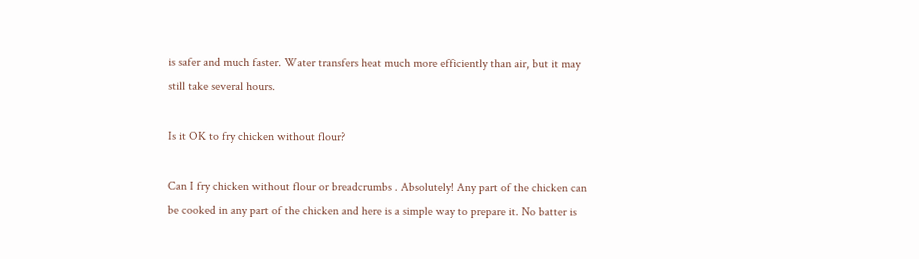is safer and much faster. Water transfers heat much more efficiently than air, but it may still take several hours.

Is it OK to fry chicken without flour?

Can I fry chicken without flour or breadcrumbs . Absolutely! Any part of the chicken can be cooked in any part of the chicken and here is a simple way to prepare it. No batter is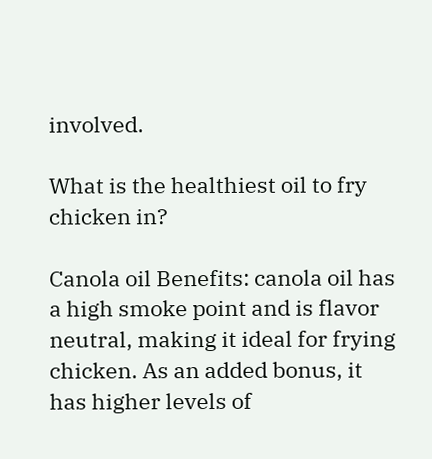involved.

What is the healthiest oil to fry chicken in?

Canola oil Benefits: canola oil has a high smoke point and is flavor neutral, making it ideal for frying chicken. As an added bonus, it has higher levels of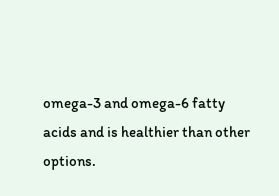omega-3 and omega-6 fatty acids and is healthier than other options.